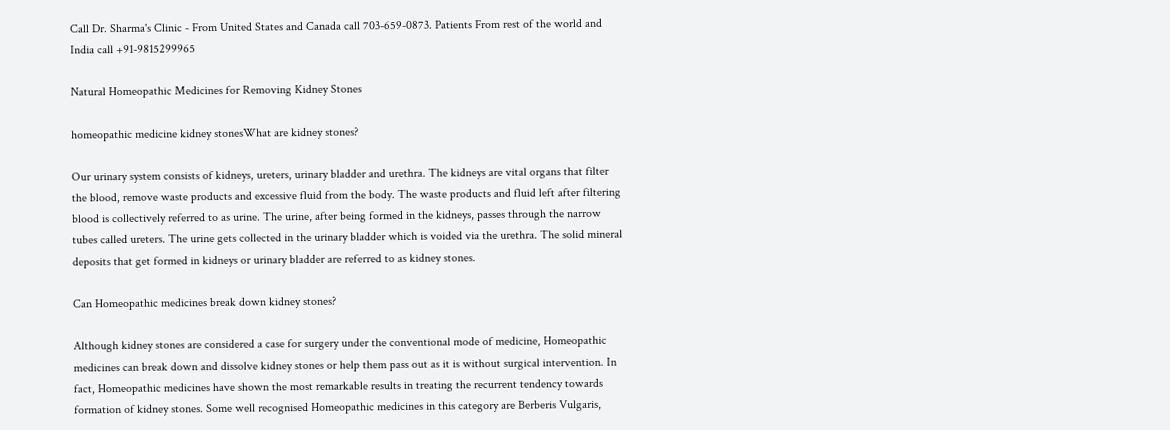Call Dr. Sharma's Clinic - From United States and Canada call 703-659-0873. Patients From rest of the world and India call +91-9815299965

Natural Homeopathic Medicines for Removing Kidney Stones

homeopathic medicine kidney stonesWhat are kidney stones?

Our urinary system consists of kidneys, ureters, urinary bladder and urethra. The kidneys are vital organs that filter the blood, remove waste products and excessive fluid from the body. The waste products and fluid left after filtering blood is collectively referred to as urine. The urine, after being formed in the kidneys, passes through the narrow tubes called ureters. The urine gets collected in the urinary bladder which is voided via the urethra. The solid mineral deposits that get formed in kidneys or urinary bladder are referred to as kidney stones.

Can Homeopathic medicines break down kidney stones?

Although kidney stones are considered a case for surgery under the conventional mode of medicine, Homeopathic medicines can break down and dissolve kidney stones or help them pass out as it is without surgical intervention. In fact, Homeopathic medicines have shown the most remarkable results in treating the recurrent tendency towards formation of kidney stones. Some well recognised Homeopathic medicines in this category are Berberis Vulgaris,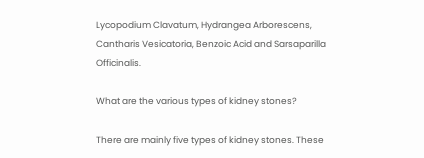Lycopodium Clavatum, Hydrangea Arborescens, Cantharis Vesicatoria, Benzoic Acid and Sarsaparilla Officinalis.

What are the various types of kidney stones?

There are mainly five types of kidney stones. These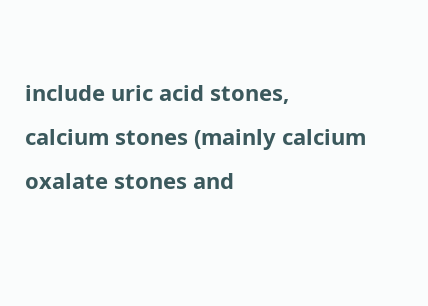include uric acid stones, calcium stones (mainly calcium oxalate stones and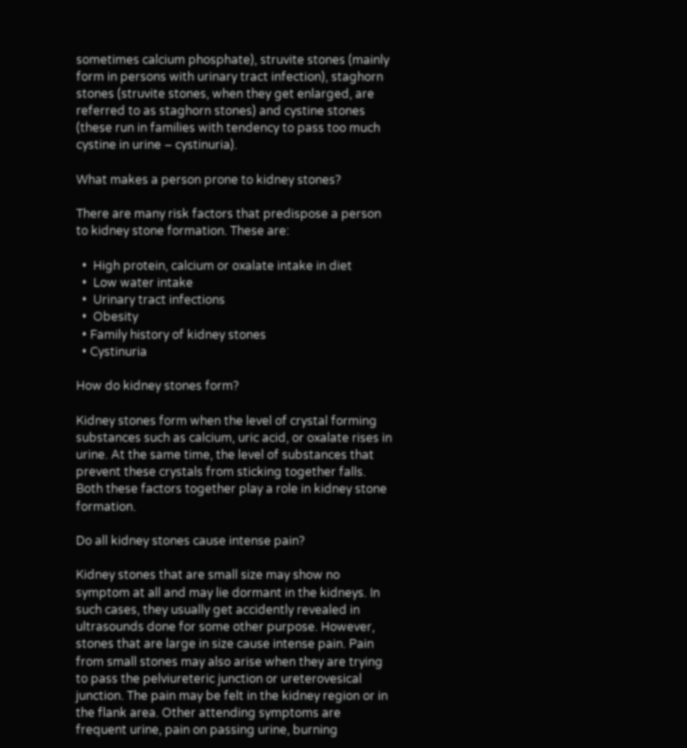sometimes calcium phosphate), struvite stones (mainly form in persons with urinary tract infection), staghorn stones (struvite stones, when they get enlarged, are referred to as staghorn stones) and cystine stones (these run in families with tendency to pass too much cystine in urine – cystinuria).

What makes a person prone to kidney stones?

There are many risk factors that predispose a person to kidney stone formation. These are:

  •  High protein, calcium or oxalate intake in diet
  •  Low water intake
  •  Urinary tract infections
  •  Obesity
  • Family history of kidney stones
  • Cystinuria

How do kidney stones form?

Kidney stones form when the level of crystal forming  substances such as calcium, uric acid, or oxalate rises in urine. At the same time, the level of substances that prevent these crystals from sticking together falls. Both these factors together play a role in kidney stone formation.

Do all kidney stones cause intense pain?

Kidney stones that are small size may show no symptom at all and may lie dormant in the kidneys. In such cases, they usually get accidently revealed in ultrasounds done for some other purpose. However, stones that are large in size cause intense pain. Pain from small stones may also arise when they are trying to pass the pelviureteric junction or ureterovesical junction. The pain may be felt in the kidney region or in the flank area. Other attending symptoms are frequent urine, pain on passing urine, burning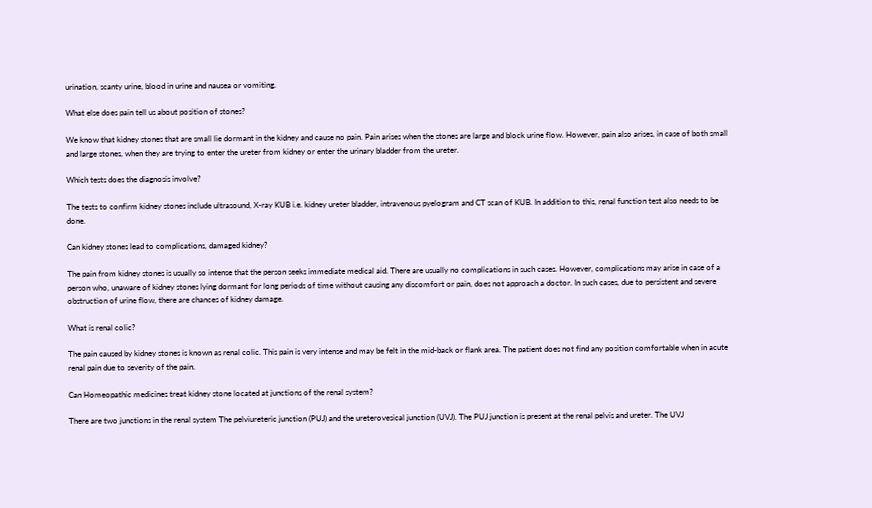urination, scanty urine, blood in urine and nausea or vomiting.

What else does pain tell us about position of stones?

We know that kidney stones that are small lie dormant in the kidney and cause no pain. Pain arises when the stones are large and block urine flow. However, pain also arises, in case of both small and large stones, when they are trying to enter the ureter from kidney or enter the urinary bladder from the ureter.

Which tests does the diagnosis involve?

The tests to confirm kidney stones include ultrasound, X-ray KUB i.e. kidney ureter bladder, intravenous pyelogram and CT scan of KUB. In addition to this, renal function test also needs to be done.

Can kidney stones lead to complications, damaged kidney?

The pain from kidney stones is usually so intense that the person seeks immediate medical aid. There are usually no complications in such cases. However, complications may arise in case of a person who, unaware of kidney stones lying dormant for long periods of time without causing any discomfort or pain, does not approach a doctor. In such cases, due to persistent and severe obstruction of urine flow, there are chances of kidney damage.

What is renal colic?

The pain caused by kidney stones is known as renal colic. This pain is very intense and may be felt in the mid-back or flank area. The patient does not find any position comfortable when in acute renal pain due to severity of the pain.

Can Homeopathic medicines treat kidney stone located at junctions of the renal system?

There are two junctions in the renal system The pelviureteric junction (PUJ) and the ureterovesical junction (UVJ). The PUJ junction is present at the renal pelvis and ureter. The UVJ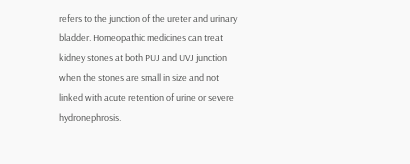refers to the junction of the ureter and urinary bladder. Homeopathic medicines can treat kidney stones at both PUJ and UVJ junction when the stones are small in size and not linked with acute retention of urine or severe hydronephrosis.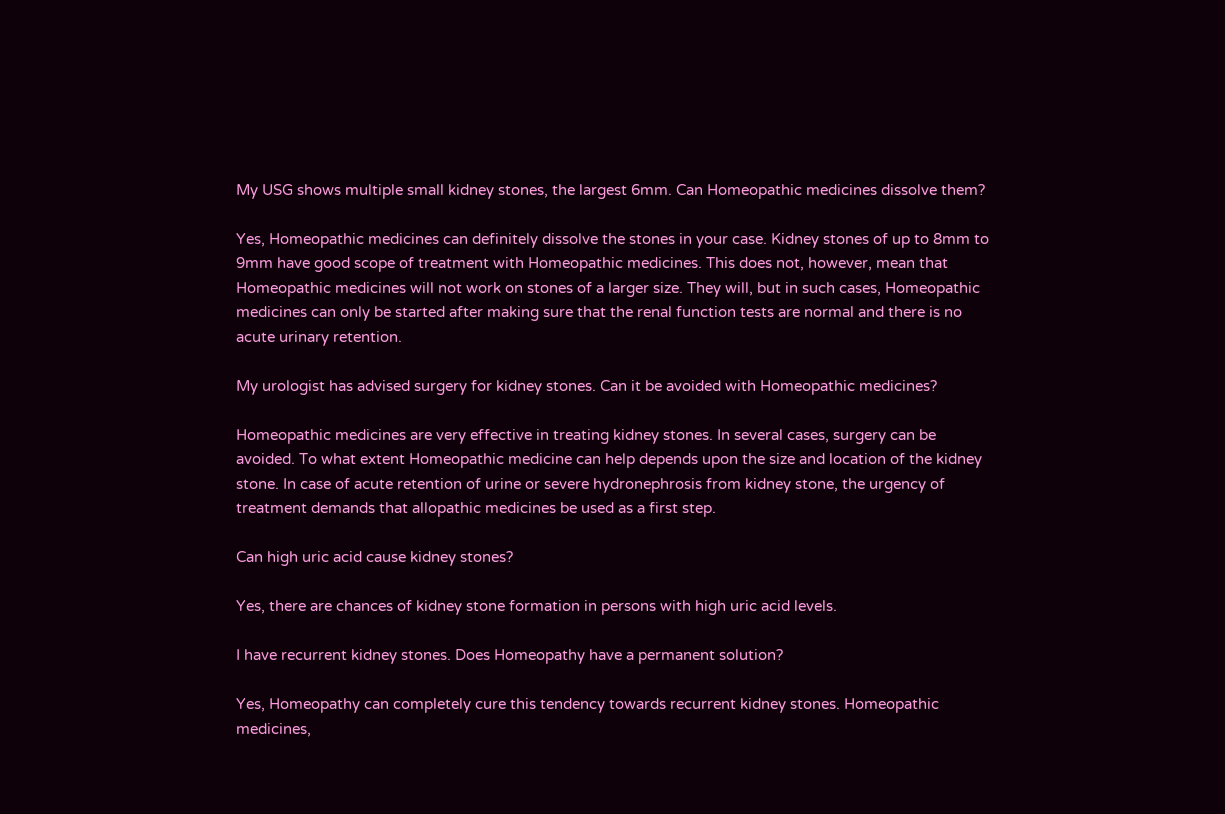My USG shows multiple small kidney stones, the largest 6mm. Can Homeopathic medicines dissolve them?

Yes, Homeopathic medicines can definitely dissolve the stones in your case. Kidney stones of up to 8mm to 9mm have good scope of treatment with Homeopathic medicines. This does not, however, mean that Homeopathic medicines will not work on stones of a larger size. They will, but in such cases, Homeopathic medicines can only be started after making sure that the renal function tests are normal and there is no acute urinary retention.

My urologist has advised surgery for kidney stones. Can it be avoided with Homeopathic medicines?

Homeopathic medicines are very effective in treating kidney stones. In several cases, surgery can be avoided. To what extent Homeopathic medicine can help depends upon the size and location of the kidney stone. In case of acute retention of urine or severe hydronephrosis from kidney stone, the urgency of treatment demands that allopathic medicines be used as a first step.

Can high uric acid cause kidney stones?

Yes, there are chances of kidney stone formation in persons with high uric acid levels.

I have recurrent kidney stones. Does Homeopathy have a permanent solution?

Yes, Homeopathy can completely cure this tendency towards recurrent kidney stones. Homeopathic medicines,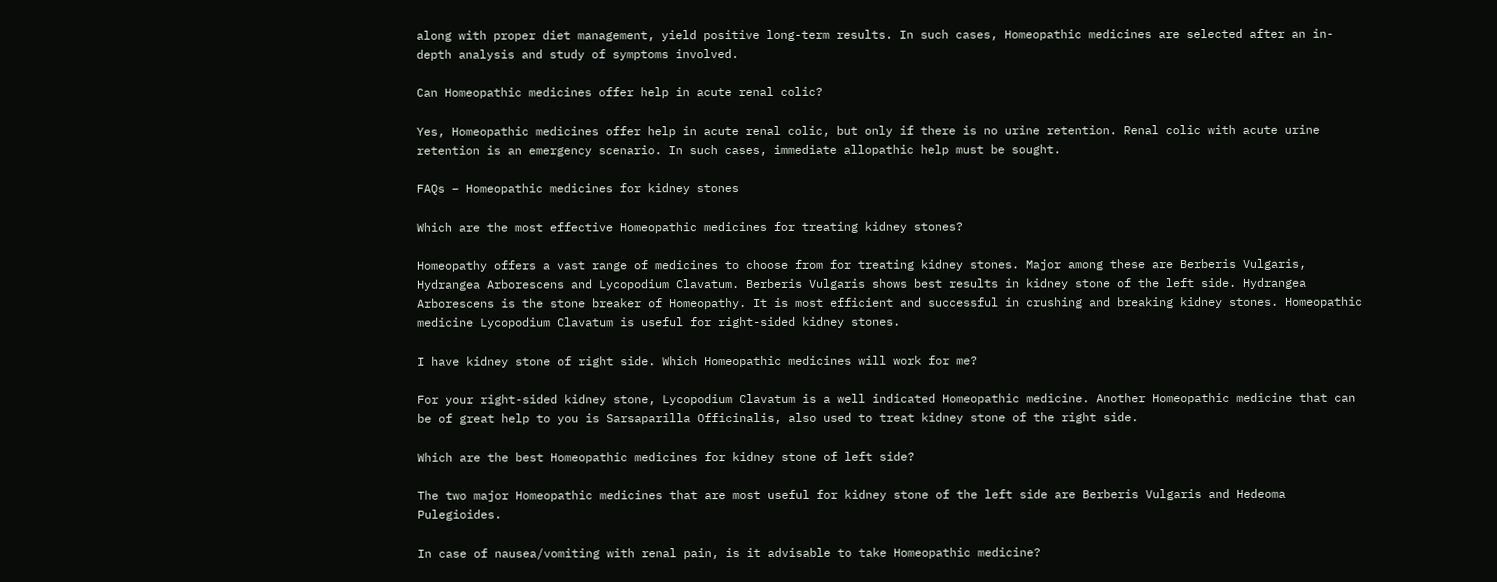along with proper diet management, yield positive long-term results. In such cases, Homeopathic medicines are selected after an in-depth analysis and study of symptoms involved.

Can Homeopathic medicines offer help in acute renal colic?

Yes, Homeopathic medicines offer help in acute renal colic, but only if there is no urine retention. Renal colic with acute urine retention is an emergency scenario. In such cases, immediate allopathic help must be sought.

FAQs – Homeopathic medicines for kidney stones

Which are the most effective Homeopathic medicines for treating kidney stones?

Homeopathy offers a vast range of medicines to choose from for treating kidney stones. Major among these are Berberis Vulgaris, Hydrangea Arborescens and Lycopodium Clavatum. Berberis Vulgaris shows best results in kidney stone of the left side. Hydrangea Arborescens is the stone breaker of Homeopathy. It is most efficient and successful in crushing and breaking kidney stones. Homeopathic medicine Lycopodium Clavatum is useful for right-sided kidney stones.

I have kidney stone of right side. Which Homeopathic medicines will work for me?

For your right-sided kidney stone, Lycopodium Clavatum is a well indicated Homeopathic medicine. Another Homeopathic medicine that can be of great help to you is Sarsaparilla Officinalis, also used to treat kidney stone of the right side.

Which are the best Homeopathic medicines for kidney stone of left side?

The two major Homeopathic medicines that are most useful for kidney stone of the left side are Berberis Vulgaris and Hedeoma Pulegioides.

In case of nausea/vomiting with renal pain, is it advisable to take Homeopathic medicine?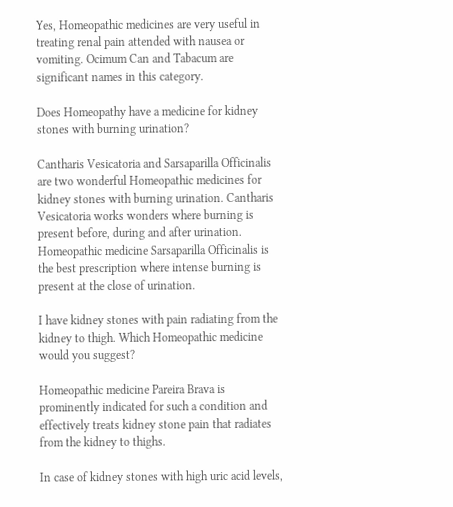Yes, Homeopathic medicines are very useful in treating renal pain attended with nausea or vomiting. Ocimum Can and Tabacum are significant names in this category.

Does Homeopathy have a medicine for kidney stones with burning urination?

Cantharis Vesicatoria and Sarsaparilla Officinalis are two wonderful Homeopathic medicines for kidney stones with burning urination. Cantharis Vesicatoria works wonders where burning is present before, during and after urination. Homeopathic medicine Sarsaparilla Officinalis is the best prescription where intense burning is present at the close of urination.

I have kidney stones with pain radiating from the kidney to thigh. Which Homeopathic medicine would you suggest?

Homeopathic medicine Pareira Brava is prominently indicated for such a condition and effectively treats kidney stone pain that radiates from the kidney to thighs.

In case of kidney stones with high uric acid levels,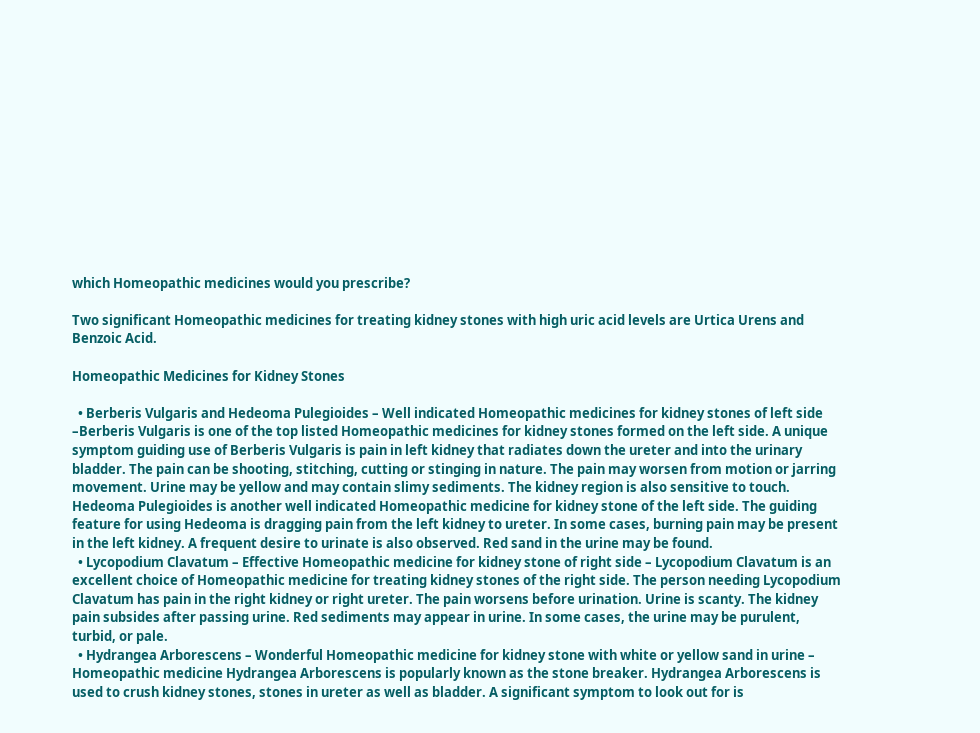which Homeopathic medicines would you prescribe?

Two significant Homeopathic medicines for treating kidney stones with high uric acid levels are Urtica Urens and Benzoic Acid.

Homeopathic Medicines for Kidney Stones

  • Berberis Vulgaris and Hedeoma Pulegioides – Well indicated Homeopathic medicines for kidney stones of left side –Berberis Vulgaris is one of the top listed Homeopathic medicines for kidney stones formed on the left side. A unique symptom guiding use of Berberis Vulgaris is pain in left kidney that radiates down the ureter and into the urinary bladder. The pain can be shooting, stitching, cutting or stinging in nature. The pain may worsen from motion or jarring movement. Urine may be yellow and may contain slimy sediments. The kidney region is also sensitive to touch. Hedeoma Pulegioides is another well indicated Homeopathic medicine for kidney stone of the left side. The guiding feature for using Hedeoma is dragging pain from the left kidney to ureter. In some cases, burning pain may be present in the left kidney. A frequent desire to urinate is also observed. Red sand in the urine may be found.
  • Lycopodium Clavatum – Effective Homeopathic medicine for kidney stone of right side – Lycopodium Clavatum is an excellent choice of Homeopathic medicine for treating kidney stones of the right side. The person needing Lycopodium Clavatum has pain in the right kidney or right ureter. The pain worsens before urination. Urine is scanty. The kidney pain subsides after passing urine. Red sediments may appear in urine. In some cases, the urine may be purulent, turbid, or pale.
  • Hydrangea Arborescens – Wonderful Homeopathic medicine for kidney stone with white or yellow sand in urine – Homeopathic medicine Hydrangea Arborescens is popularly known as the stone breaker. Hydrangea Arborescens is used to crush kidney stones, stones in ureter as well as bladder. A significant symptom to look out for is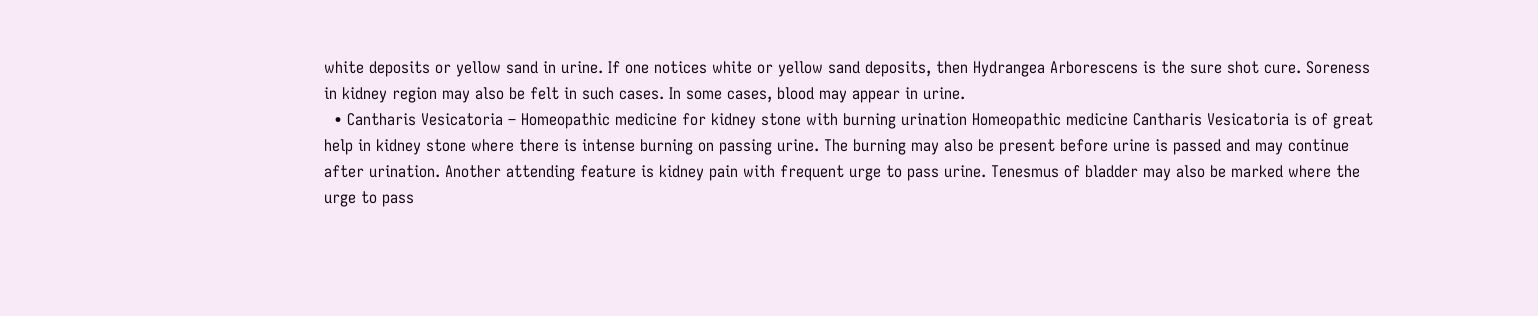white deposits or yellow sand in urine. If one notices white or yellow sand deposits, then Hydrangea Arborescens is the sure shot cure. Soreness in kidney region may also be felt in such cases. In some cases, blood may appear in urine.
  • Cantharis Vesicatoria – Homeopathic medicine for kidney stone with burning urination Homeopathic medicine Cantharis Vesicatoria is of great help in kidney stone where there is intense burning on passing urine. The burning may also be present before urine is passed and may continue after urination. Another attending feature is kidney pain with frequent urge to pass urine. Tenesmus of bladder may also be marked where the urge to pass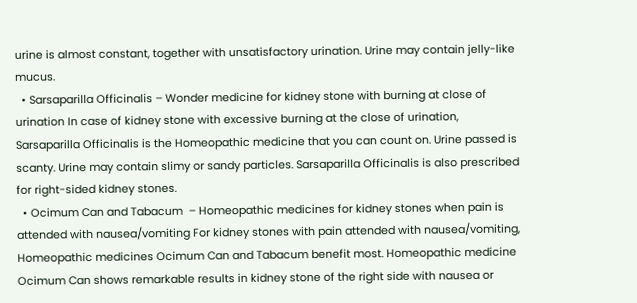urine is almost constant, together with unsatisfactory urination. Urine may contain jelly-like mucus.
  • Sarsaparilla Officinalis – Wonder medicine for kidney stone with burning at close of urination In case of kidney stone with excessive burning at the close of urination, Sarsaparilla Officinalis is the Homeopathic medicine that you can count on. Urine passed is scanty. Urine may contain slimy or sandy particles. Sarsaparilla Officinalis is also prescribed for right-sided kidney stones.
  • Ocimum Can and Tabacum  – Homeopathic medicines for kidney stones when pain is attended with nausea/vomiting For kidney stones with pain attended with nausea/vomiting, Homeopathic medicines Ocimum Can and Tabacum benefit most. Homeopathic medicine Ocimum Can shows remarkable results in kidney stone of the right side with nausea or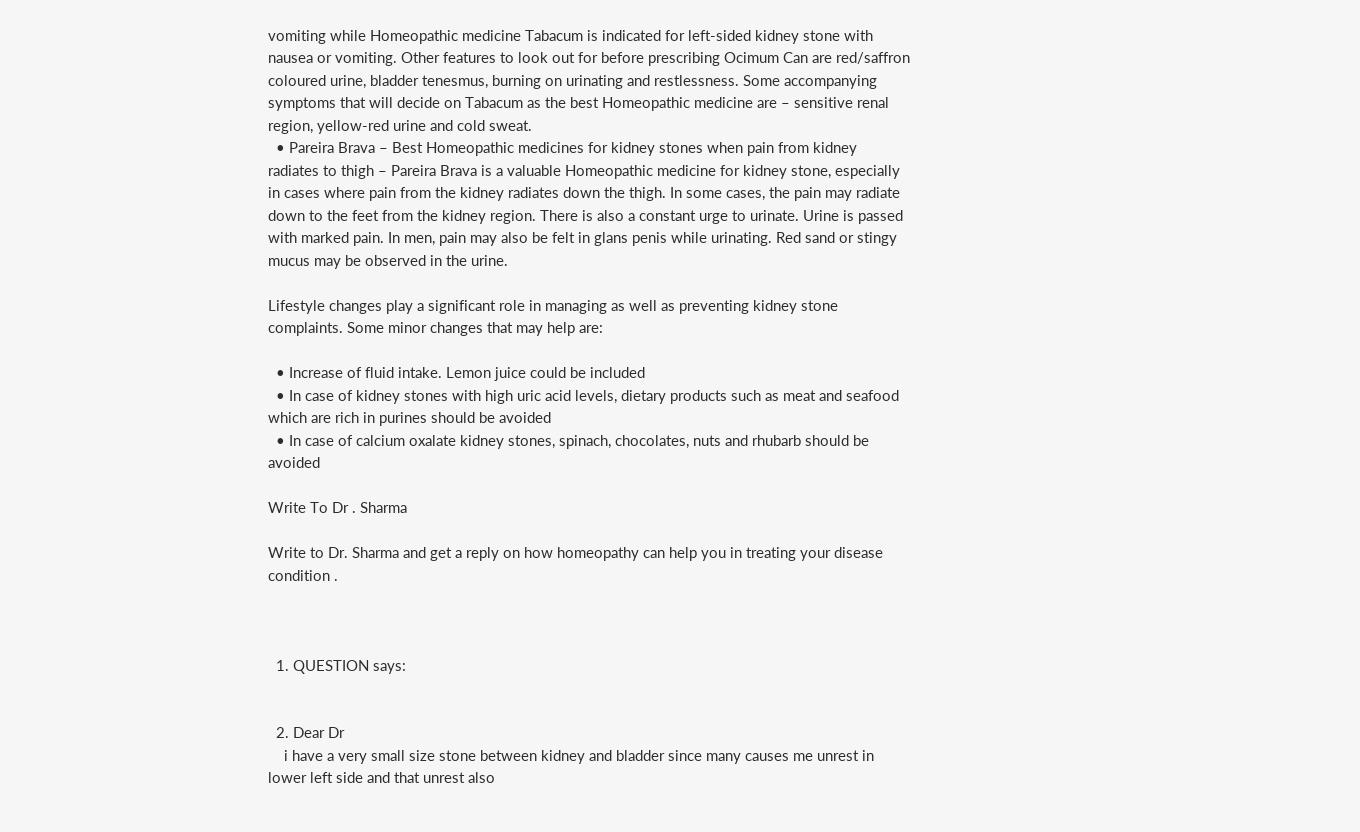vomiting while Homeopathic medicine Tabacum is indicated for left-sided kidney stone with nausea or vomiting. Other features to look out for before prescribing Ocimum Can are red/saffron coloured urine, bladder tenesmus, burning on urinating and restlessness. Some accompanying symptoms that will decide on Tabacum as the best Homeopathic medicine are – sensitive renal region, yellow-red urine and cold sweat.
  • Pareira Brava – Best Homeopathic medicines for kidney stones when pain from kidney radiates to thigh – Pareira Brava is a valuable Homeopathic medicine for kidney stone, especially in cases where pain from the kidney radiates down the thigh. In some cases, the pain may radiate down to the feet from the kidney region. There is also a constant urge to urinate. Urine is passed with marked pain. In men, pain may also be felt in glans penis while urinating. Red sand or stingy mucus may be observed in the urine.

Lifestyle changes play a significant role in managing as well as preventing kidney stone complaints. Some minor changes that may help are:

  • Increase of fluid intake. Lemon juice could be included
  • In case of kidney stones with high uric acid levels, dietary products such as meat and seafood which are rich in purines should be avoided
  • In case of calcium oxalate kidney stones, spinach, chocolates, nuts and rhubarb should be avoided

Write To Dr . Sharma

Write to Dr. Sharma and get a reply on how homeopathy can help you in treating your disease condition .



  1. QUESTION says:


  2. Dear Dr
    i have a very small size stone between kidney and bladder since many causes me unrest in lower left side and that unrest also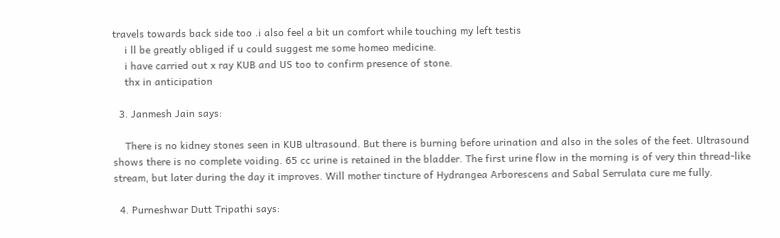travels towards back side too .i also feel a bit un comfort while touching my left testis
    i ll be greatly obliged if u could suggest me some homeo medicine.
    i have carried out x ray KUB and US too to confirm presence of stone.
    thx in anticipation

  3. Janmesh Jain says:

    There is no kidney stones seen in KUB ultrasound. But there is burning before urination and also in the soles of the feet. Ultrasound shows there is no complete voiding. 65 cc urine is retained in the bladder. The first urine flow in the morning is of very thin thread-like stream, but later during the day it improves. Will mother tincture of Hydrangea Arborescens and Sabal Serrulata cure me fully.

  4. Purneshwar Dutt Tripathi says: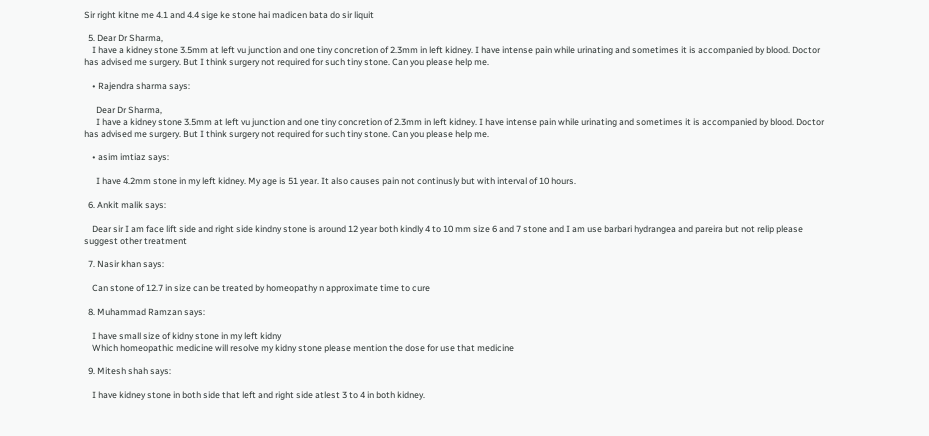Sir right kitne me 4.1 and 4.4 sige ke stone hai madicen bata do sir liquit

  5. Dear Dr Sharma,
    I have a kidney stone 3.5mm at left vu junction and one tiny concretion of 2.3mm in left kidney. I have intense pain while urinating and sometimes it is accompanied by blood. Doctor has advised me surgery. But I think surgery not required for such tiny stone. Can you please help me.

    • Rajendra sharma says:

      Dear Dr Sharma,
      I have a kidney stone 3.5mm at left vu junction and one tiny concretion of 2.3mm in left kidney. I have intense pain while urinating and sometimes it is accompanied by blood. Doctor has advised me surgery. But I think surgery not required for such tiny stone. Can you please help me.

    • asim imtiaz says:

      I have 4.2mm stone in my left kidney. My age is 51 year. It also causes pain not continusly but with interval of 10 hours.

  6. Ankit malik says:

    Dear sir I am face lift side and right side kindny stone is around 12 year both kindly 4 to 10 mm size 6 and 7 stone and I am use barbari hydrangea and pareira but not relip please suggest other treatment

  7. Nasir khan says:

    Can stone of 12.7 in size can be treated by homeopathy n approximate time to cure

  8. Muhammad Ramzan says:

    I have small size of kidny stone in my left kidny
    Which homeopathic medicine will resolve my kidny stone please mention the dose for use that medicine

  9. Mitesh shah says:

    I have kidney stone in both side that left and right side atlest 3 to 4 in both kidney.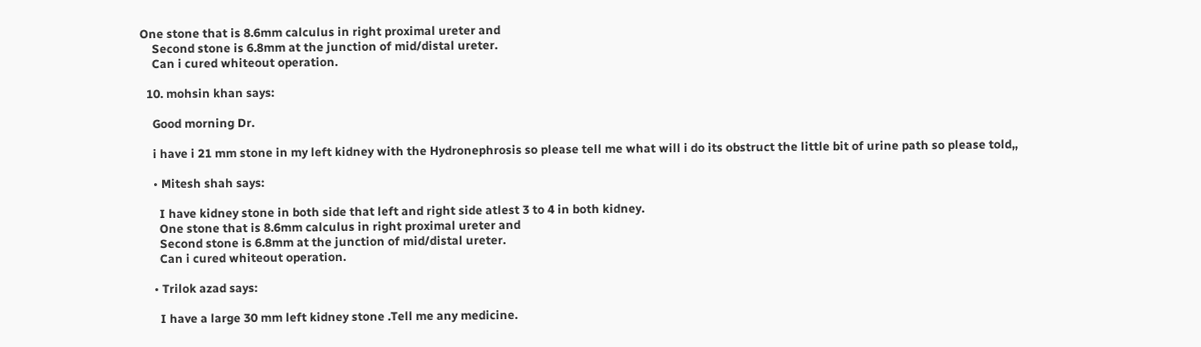One stone that is 8.6mm calculus in right proximal ureter and
    Second stone is 6.8mm at the junction of mid/distal ureter.
    Can i cured whiteout operation.

  10. mohsin khan says:

    Good morning Dr.

    i have i 21 mm stone in my left kidney with the Hydronephrosis so please tell me what will i do its obstruct the little bit of urine path so please told,,

    • Mitesh shah says:

      I have kidney stone in both side that left and right side atlest 3 to 4 in both kidney.
      One stone that is 8.6mm calculus in right proximal ureter and
      Second stone is 6.8mm at the junction of mid/distal ureter.
      Can i cured whiteout operation.

    • Trilok azad says:

      I have a large 30 mm left kidney stone .Tell me any medicine.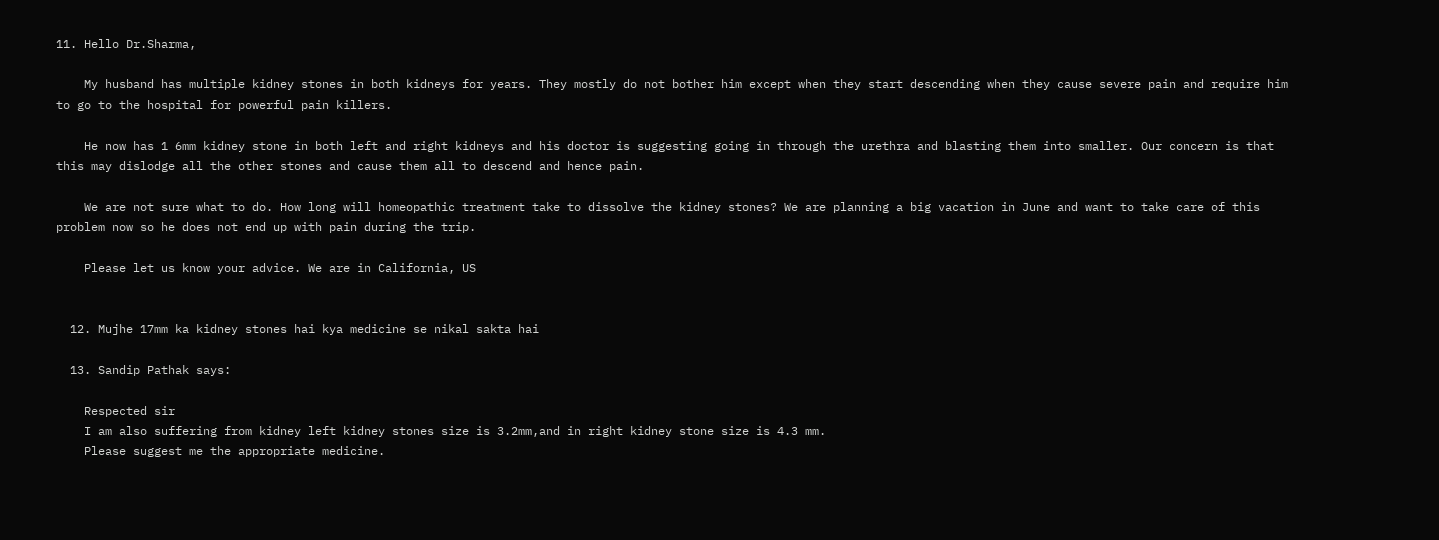11. Hello Dr.Sharma,

    My husband has multiple kidney stones in both kidneys for years. They mostly do not bother him except when they start descending when they cause severe pain and require him to go to the hospital for powerful pain killers.

    He now has 1 6mm kidney stone in both left and right kidneys and his doctor is suggesting going in through the urethra and blasting them into smaller. Our concern is that this may dislodge all the other stones and cause them all to descend and hence pain.

    We are not sure what to do. How long will homeopathic treatment take to dissolve the kidney stones? We are planning a big vacation in June and want to take care of this problem now so he does not end up with pain during the trip.

    Please let us know your advice. We are in California, US


  12. Mujhe 17mm ka kidney stones hai kya medicine se nikal sakta hai

  13. Sandip Pathak says:

    Respected sir
    I am also suffering from kidney left kidney stones size is 3.2mm,and in right kidney stone size is 4.3 mm.
    Please suggest me the appropriate medicine.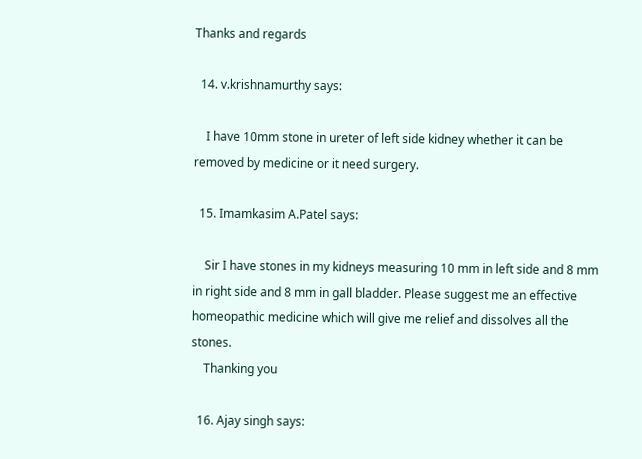Thanks and regards

  14. v.krishnamurthy says:

    I have 10mm stone in ureter of left side kidney whether it can be removed by medicine or it need surgery.

  15. Imamkasim A.Patel says:

    Sir I have stones in my kidneys measuring 10 mm in left side and 8 mm in right side and 8 mm in gall bladder. Please suggest me an effective homeopathic medicine which will give me relief and dissolves all the stones.
    Thanking you

  16. Ajay singh says: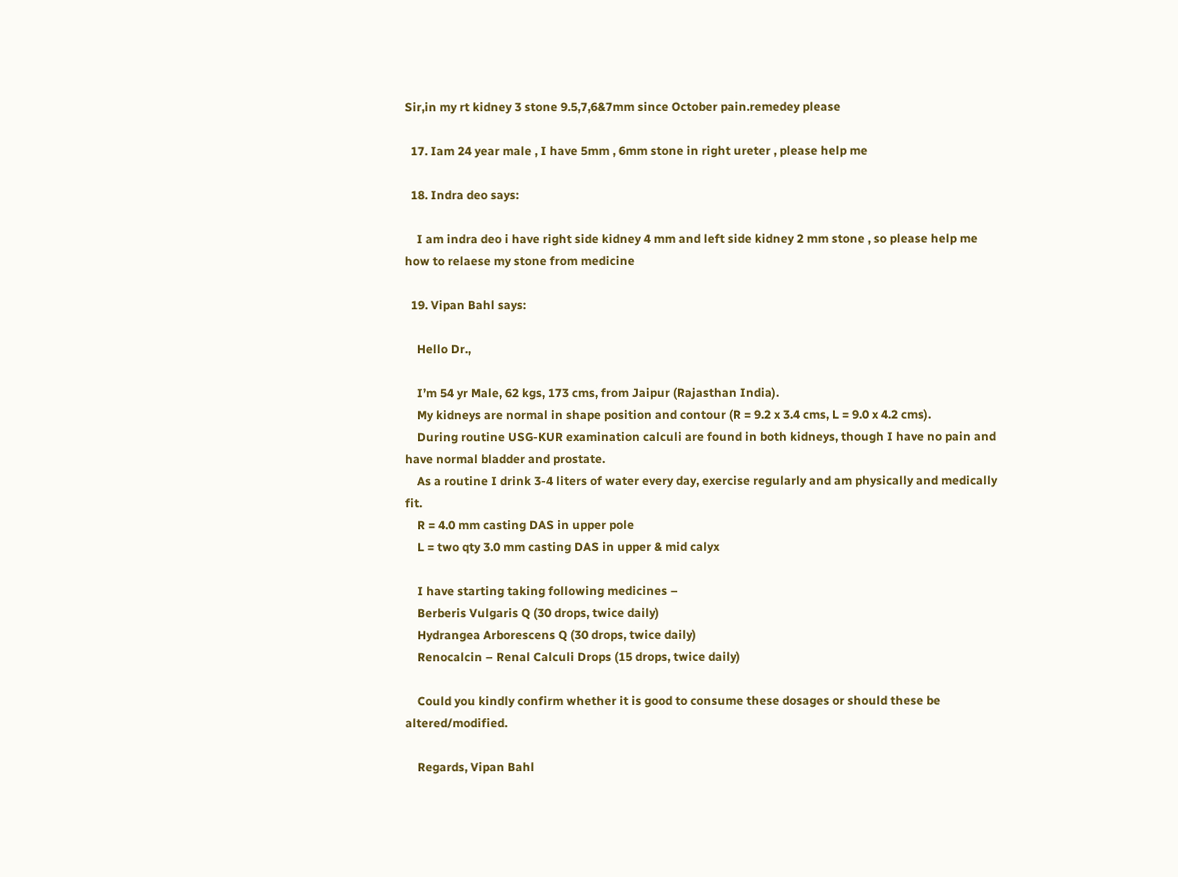Sir,in my rt kidney 3 stone 9.5,7,6&7mm since October pain.remedey please

  17. Iam 24 year male , I have 5mm , 6mm stone in right ureter , please help me

  18. Indra deo says:

    I am indra deo i have right side kidney 4 mm and left side kidney 2 mm stone , so please help me how to relaese my stone from medicine

  19. Vipan Bahl says:

    Hello Dr.,

    I’m 54 yr Male, 62 kgs, 173 cms, from Jaipur (Rajasthan India).
    My kidneys are normal in shape position and contour (R = 9.2 x 3.4 cms, L = 9.0 x 4.2 cms).
    During routine USG-KUR examination calculi are found in both kidneys, though I have no pain and have normal bladder and prostate.
    As a routine I drink 3-4 liters of water every day, exercise regularly and am physically and medically fit.
    R = 4.0 mm casting DAS in upper pole
    L = two qty 3.0 mm casting DAS in upper & mid calyx

    I have starting taking following medicines –
    Berberis Vulgaris Q (30 drops, twice daily)
    Hydrangea Arborescens Q (30 drops, twice daily)
    Renocalcin – Renal Calculi Drops (15 drops, twice daily)

    Could you kindly confirm whether it is good to consume these dosages or should these be altered/modified.

    Regards, Vipan Bahl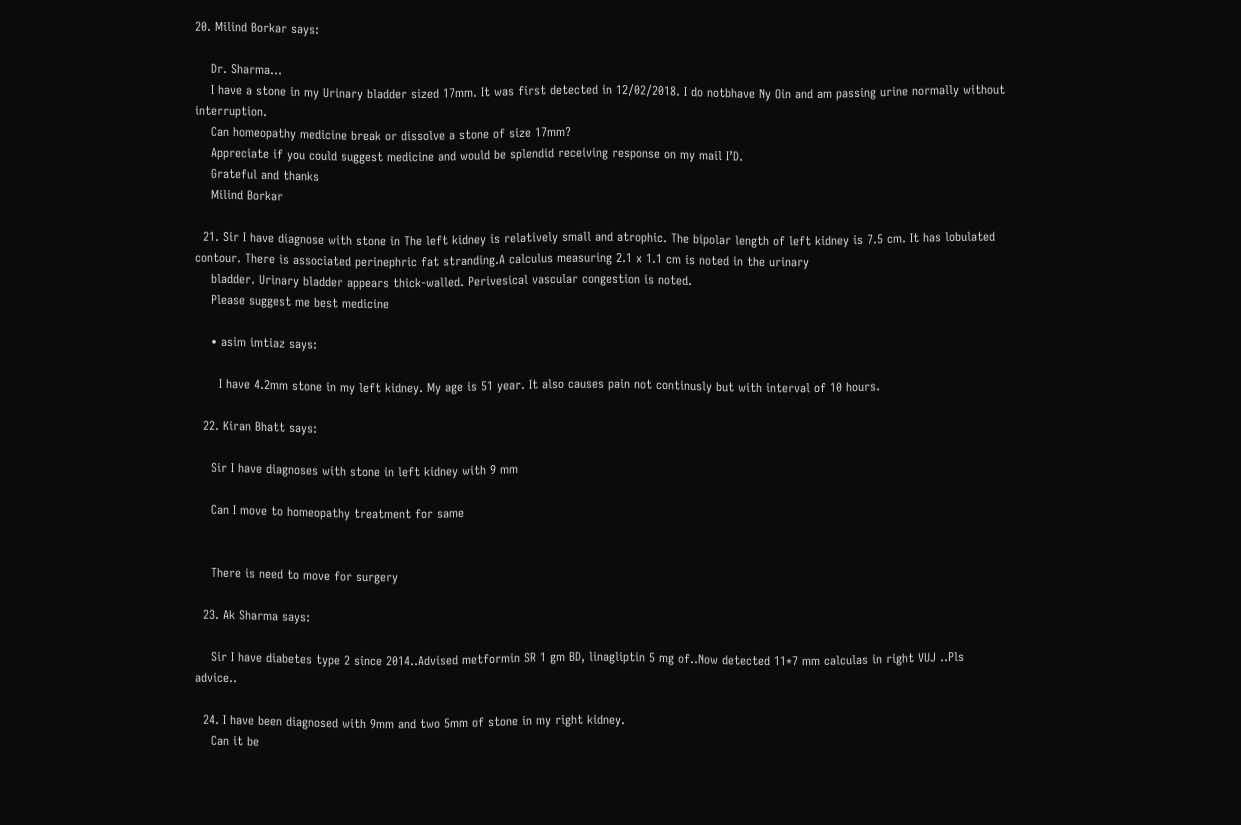20. Milind Borkar says:

    Dr. Sharma…
    I have a stone in my Urinary bladder sized 17mm. It was first detected in 12/02/2018. I do notbhave Ny Oin and am passing urine normally without interruption.
    Can homeopathy medicine break or dissolve a stone of size 17mm?
    Appreciate if you could suggest medicine and would be splendid receiving response on my mail I’D.
    Grateful and thanks
    Milind Borkar

  21. Sir I have diagnose with stone in The left kidney is relatively small and atrophic. The bipolar length of left kidney is 7.5 cm. It has lobulated contour. There is associated perinephric fat stranding.A calculus measuring 2.1 x 1.1 cm is noted in the urinary
    bladder. Urinary bladder appears thick-walled. Perivesical vascular congestion is noted.
    Please suggest me best medicine

    • asim imtiaz says:

      I have 4.2mm stone in my left kidney. My age is 51 year. It also causes pain not continusly but with interval of 10 hours.

  22. Kiran Bhatt says:

    Sir I have diagnoses with stone in left kidney with 9 mm

    Can I move to homeopathy treatment for same


    There is need to move for surgery

  23. Ak Sharma says:

    Sir I have diabetes type 2 since 2014..Advised metformin SR 1 gm BD, linagliptin 5 mg of..Now detected 11*7 mm calculas in right VUJ ..Pls advice..

  24. I have been diagnosed with 9mm and two 5mm of stone in my right kidney.
    Can it be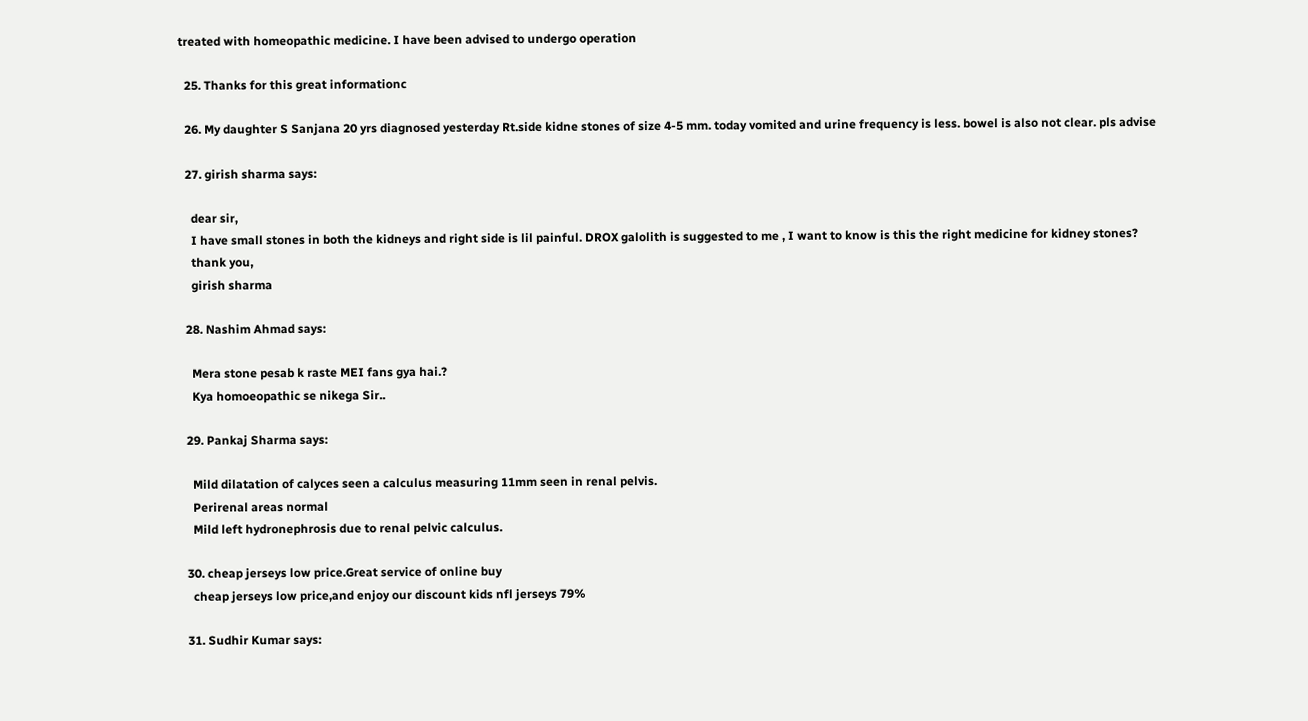treated with homeopathic medicine. I have been advised to undergo operation

  25. Thanks for this great informationc

  26. My daughter S Sanjana 20 yrs diagnosed yesterday Rt.side kidne stones of size 4-5 mm. today vomited and urine frequency is less. bowel is also not clear. pls advise

  27. girish sharma says:

    dear sir,
    I have small stones in both the kidneys and right side is lil painful. DROX galolith is suggested to me , I want to know is this the right medicine for kidney stones?
    thank you,
    girish sharma

  28. Nashim Ahmad says:

    Mera stone pesab k raste MEI fans gya hai.?
    Kya homoeopathic se nikega Sir..

  29. Pankaj Sharma says:

    Mild dilatation of calyces seen a calculus measuring 11mm seen in renal pelvis.
    Perirenal areas normal
    Mild left hydronephrosis due to renal pelvic calculus.

  30. cheap jerseys low price.Great service of online buy
    cheap jerseys low price,and enjoy our discount kids nfl jerseys 79%

  31. Sudhir Kumar says: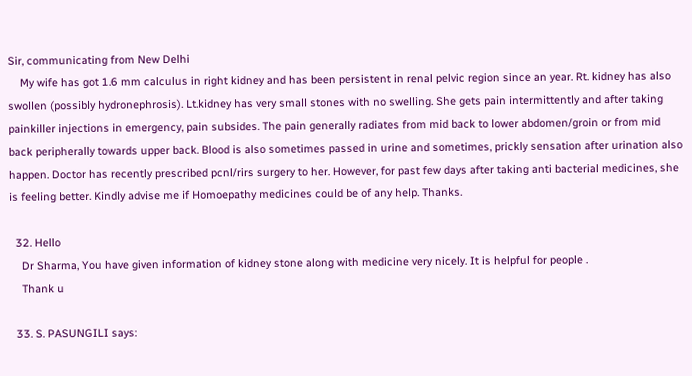Sir, communicating from New Delhi
    My wife has got 1.6 mm calculus in right kidney and has been persistent in renal pelvic region since an year. Rt. kidney has also swollen (possibly hydronephrosis). Lt.kidney has very small stones with no swelling. She gets pain intermittently and after taking painkiller injections in emergency, pain subsides. The pain generally radiates from mid back to lower abdomen/groin or from mid back peripherally towards upper back. Blood is also sometimes passed in urine and sometimes, prickly sensation after urination also happen. Doctor has recently prescribed pcnl/rirs surgery to her. However, for past few days after taking anti bacterial medicines, she is feeling better. Kindly advise me if Homoepathy medicines could be of any help. Thanks.

  32. Hello
    Dr Sharma, You have given information of kidney stone along with medicine very nicely. It is helpful for people .
    Thank u

  33. S. PASUNGILI says: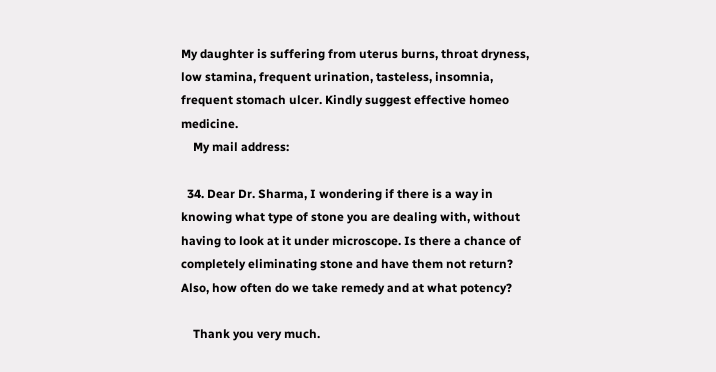My daughter is suffering from uterus burns, throat dryness, low stamina, frequent urination, tasteless, insomnia, frequent stomach ulcer. Kindly suggest effective homeo medicine.
    My mail address:

  34. Dear Dr. Sharma, I wondering if there is a way in knowing what type of stone you are dealing with, without having to look at it under microscope. Is there a chance of completely eliminating stone and have them not return? Also, how often do we take remedy and at what potency?

    Thank you very much.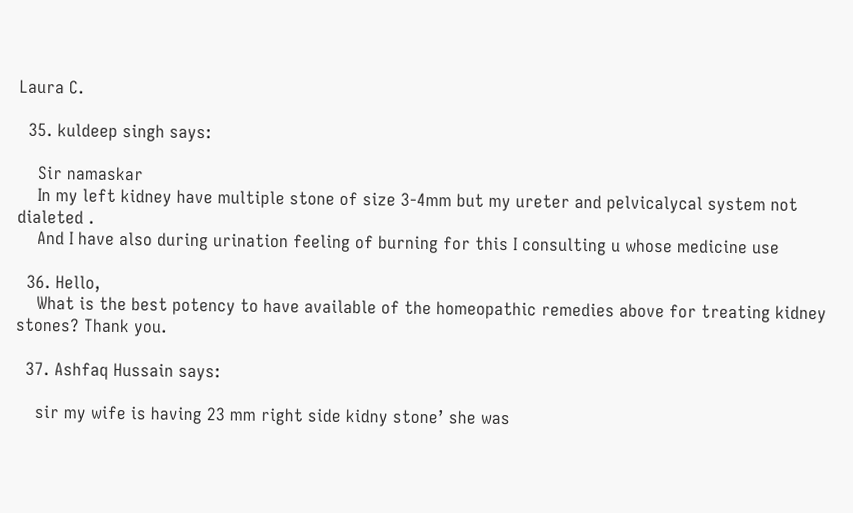Laura C.

  35. kuldeep singh says:

    Sir namaskar
    In my left kidney have multiple stone of size 3-4mm but my ureter and pelvicalycal system not dialeted .
    And I have also during urination feeling of burning for this I consulting u whose medicine use

  36. Hello,
    What is the best potency to have available of the homeopathic remedies above for treating kidney stones? Thank you.

  37. Ashfaq Hussain says:

    sir my wife is having 23 mm right side kidny stone’ she was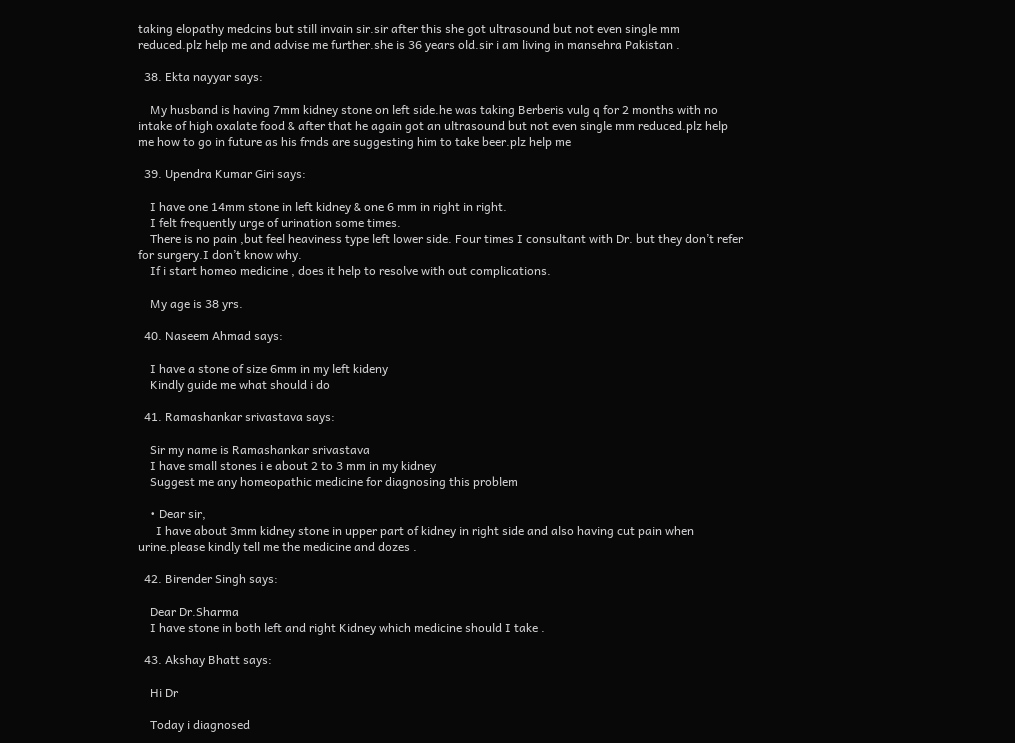taking elopathy medcins but still invain sir.sir after this she got ultrasound but not even single mm reduced.plz help me and advise me further.she is 36 years old.sir i am living in mansehra Pakistan .

  38. Ekta nayyar says:

    My husband is having 7mm kidney stone on left side.he was taking Berberis vulg q for 2 months with no intake of high oxalate food & after that he again got an ultrasound but not even single mm reduced.plz help me how to go in future as his frnds are suggesting him to take beer.plz help me

  39. Upendra Kumar Giri says:

    I have one 14mm stone in left kidney & one 6 mm in right in right.
    I felt frequently urge of urination some times.
    There is no pain ,but feel heaviness type left lower side. Four times I consultant with Dr. but they don’t refer for surgery.I don’t know why.
    If i start homeo medicine , does it help to resolve with out complications.

    My age is 38 yrs.

  40. Naseem Ahmad says:

    I have a stone of size 6mm in my left kideny
    Kindly guide me what should i do

  41. Ramashankar srivastava says:

    Sir my name is Ramashankar srivastava
    I have small stones i e about 2 to 3 mm in my kidney
    Suggest me any homeopathic medicine for diagnosing this problem

    • Dear sir,
      I have about 3mm kidney stone in upper part of kidney in right side and also having cut pain when urine.please kindly tell me the medicine and dozes .

  42. Birender Singh says:

    Dear Dr.Sharma
    I have stone in both left and right Kidney which medicine should I take .

  43. Akshay Bhatt says:

    Hi Dr

    Today i diagnosed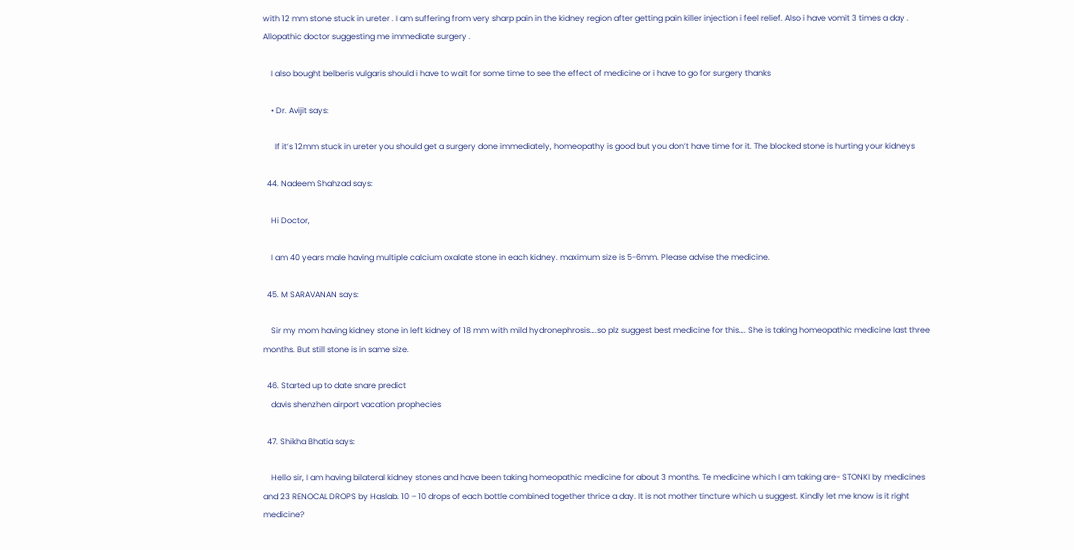with 12 mm stone stuck in ureter . I am suffering from very sharp pain in the kidney region after getting pain killer injection i feel relief. Also i have vomit 3 times a day . Allopathic doctor suggesting me immediate surgery .

    I also bought belberis vulgaris should i have to wait for some time to see the effect of medicine or i have to go for surgery thanks

    • Dr. Avijit says:

      If it’s 12mm stuck in ureter you should get a surgery done immediately, homeopathy is good but you don’t have time for it. The blocked stone is hurting your kidneys

  44. Nadeem Shahzad says:

    Hi Doctor,

    I am 40 years male having multiple calcium oxalate stone in each kidney. maximum size is 5-6mm. Please advise the medicine.

  45. M SARAVANAN says:

    Sir my mom having kidney stone in left kidney of 18 mm with mild hydronephrosis….so plz suggest best medicine for this…. She is taking homeopathic medicine last three months. But still stone is in same size.

  46. Started up to date snare predict
    davis shenzhen airport vacation prophecies

  47. Shikha Bhatia says:

    Hello sir, I am having bilateral kidney stones and have been taking homeopathic medicine for about 3 months. Te medicine which I am taking are- STONKI by medicines and 23 RENOCAL DROPS by Haslab. 10 – 10 drops of each bottle combined together thrice a day. It is not mother tincture which u suggest. Kindly let me know is it right medicine?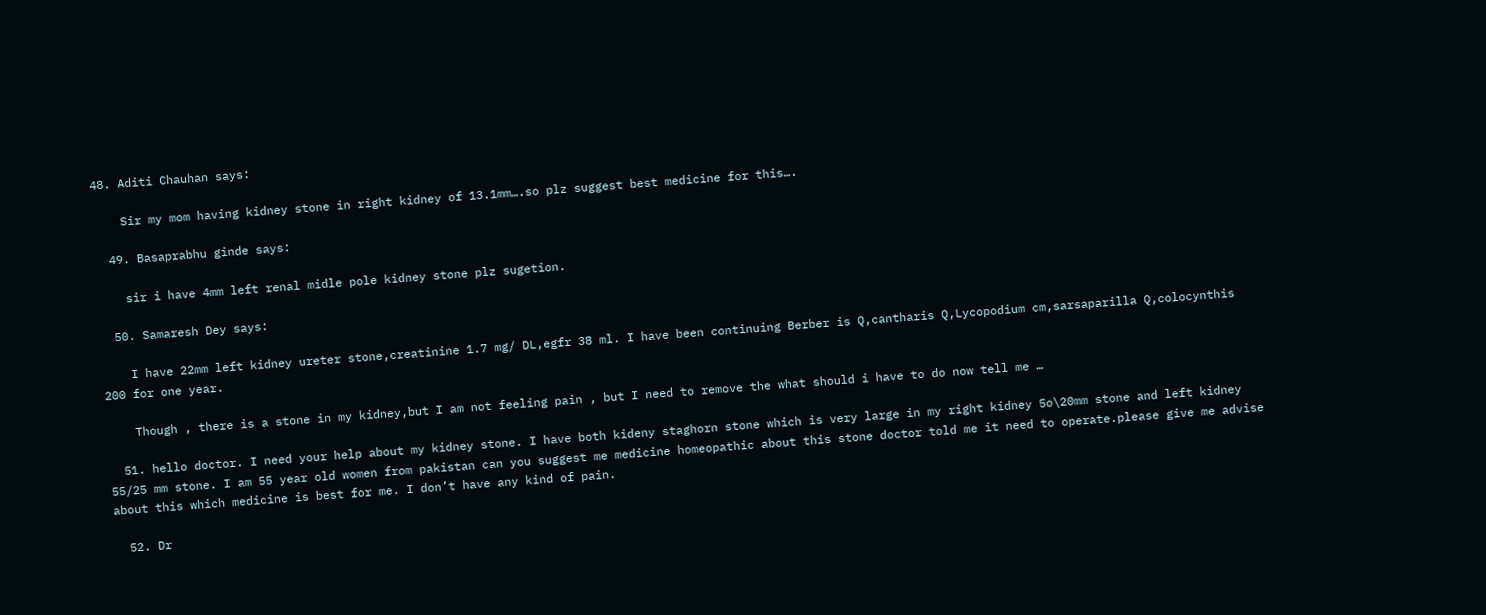48. Aditi Chauhan says:

    Sir my mom having kidney stone in right kidney of 13.1mm….so plz suggest best medicine for this….

  49. Basaprabhu ginde says:

    sir i have 4mm left renal midle pole kidney stone plz sugetion.

  50. Samaresh Dey says:

    I have 22mm left kidney ureter stone,creatinine 1.7 mg/ DL,egfr 38 ml. I have been continuing Berber is Q,cantharis Q,Lycopodium cm,sarsaparilla Q,colocynthis 200 for one year.

    Though , there is a stone in my kidney,but I am not feeling pain , but I need to remove the what should i have to do now tell me …

  51. hello doctor. I need your help about my kidney stone. I have both kideny staghorn stone which is very large in my right kidney 5o\20mm stone and left kidney 55/25 mm stone. I am 55 year old women from pakistan can you suggest me medicine homeopathic about this stone doctor told me it need to operate.please give me advise about this which medicine is best for me. I don’t have any kind of pain.

  52. Dr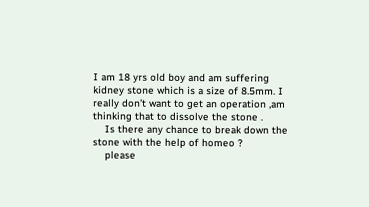I am 18 yrs old boy and am suffering kidney stone which is a size of 8.5mm. I really don’t want to get an operation ,am thinking that to dissolve the stone .
    Is there any chance to break down the stone with the help of homeo ?
    please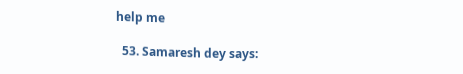help me

  53. Samaresh dey says: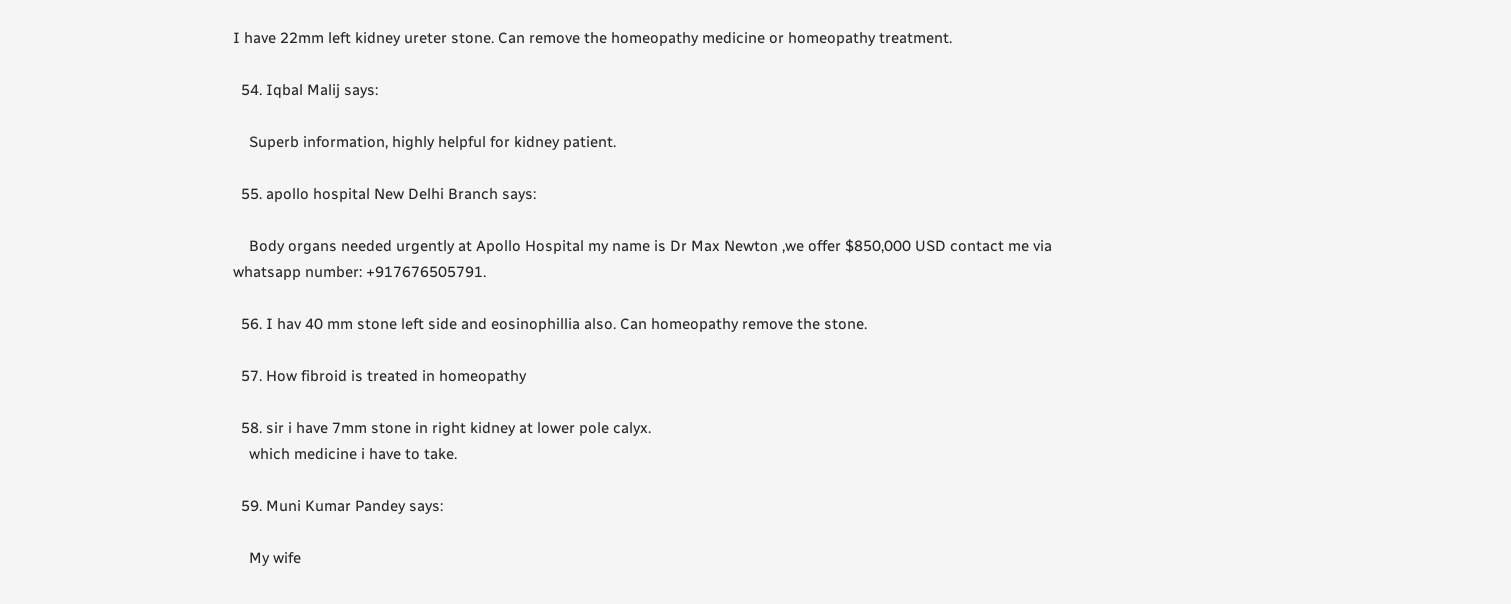I have 22mm left kidney ureter stone. Can remove the homeopathy medicine or homeopathy treatment.

  54. Iqbal Malij says:

    Superb information, highly helpful for kidney patient.

  55. apollo hospital New Delhi Branch says:

    Body organs needed urgently at Apollo Hospital my name is Dr Max Newton ,we offer $850,000 USD contact me via whatsapp number: +917676505791.

  56. I hav 40 mm stone left side and eosinophillia also. Can homeopathy remove the stone.

  57. How fibroid is treated in homeopathy

  58. sir i have 7mm stone in right kidney at lower pole calyx.
    which medicine i have to take.

  59. Muni Kumar Pandey says:

    My wife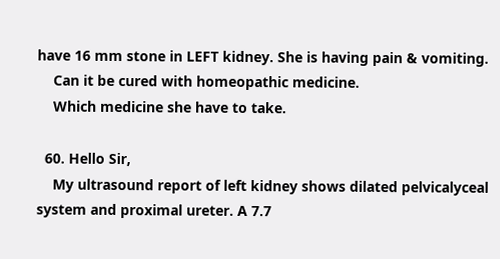have 16 mm stone in LEFT kidney. She is having pain & vomiting.
    Can it be cured with homeopathic medicine.
    Which medicine she have to take.

  60. Hello Sir,
    My ultrasound report of left kidney shows dilated pelvicalyceal system and proximal ureter. A 7.7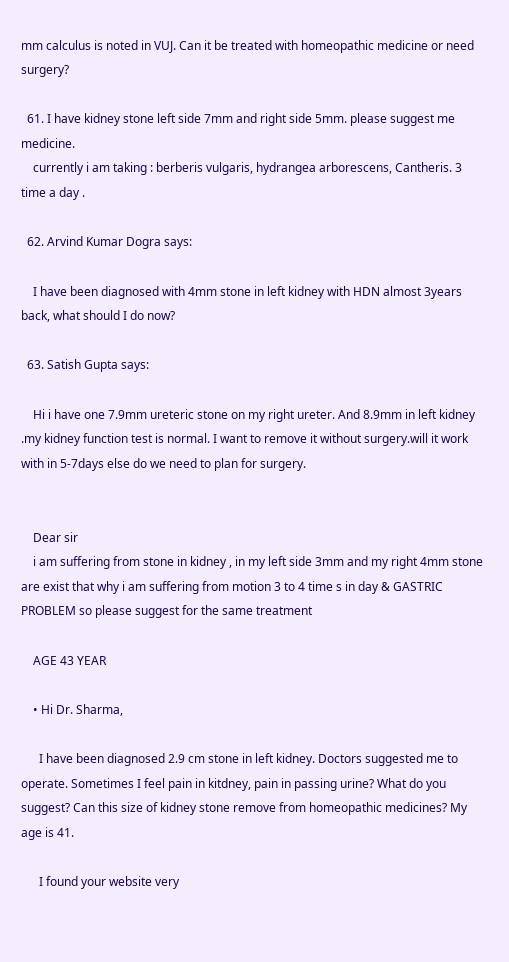mm calculus is noted in VUJ. Can it be treated with homeopathic medicine or need surgery?

  61. I have kidney stone left side 7mm and right side 5mm. please suggest me medicine.
    currently i am taking : berberis vulgaris, hydrangea arborescens, Cantheris. 3 time a day .

  62. Arvind Kumar Dogra says:

    I have been diagnosed with 4mm stone in left kidney with HDN almost 3years back, what should I do now?

  63. Satish Gupta says:

    Hi i have one 7.9mm ureteric stone on my right ureter. And 8.9mm in left kidney .my kidney function test is normal. I want to remove it without surgery.will it work with in 5-7days else do we need to plan for surgery.


    Dear sir
    i am suffering from stone in kidney , in my left side 3mm and my right 4mm stone are exist that why i am suffering from motion 3 to 4 time s in day & GASTRIC PROBLEM so please suggest for the same treatment

    AGE 43 YEAR

    • Hi Dr. Sharma,

      I have been diagnosed 2.9 cm stone in left kidney. Doctors suggested me to operate. Sometimes I feel pain in kitdney, pain in passing urine? What do you suggest? Can this size of kidney stone remove from homeopathic medicines? My age is 41.

      I found your website very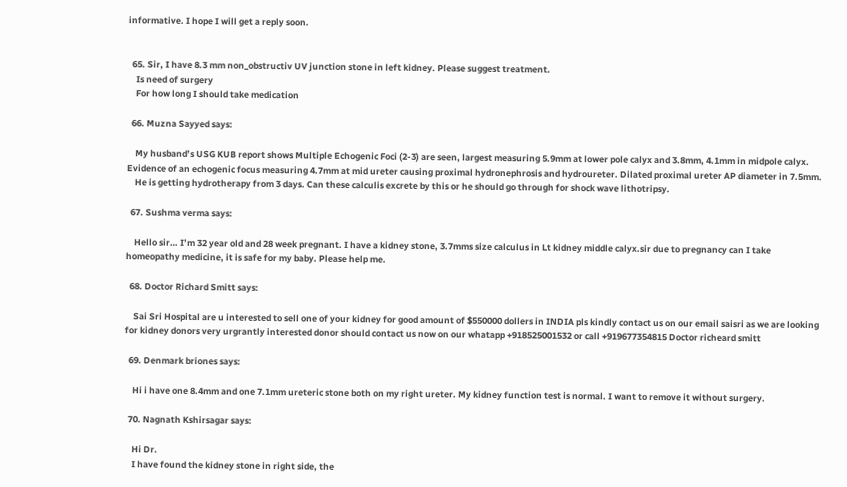informative. I hope I will get a reply soon.


  65. Sir, I have 8.3 mm non_obstructiv UV junction stone in left kidney. Please suggest treatment.
    Is need of surgery
    For how long I should take medication

  66. Muzna Sayyed says:

    My husband’s USG KUB report shows Multiple Echogenic Foci (2-3) are seen, largest measuring 5.9mm at lower pole calyx and 3.8mm, 4.1mm in midpole calyx. Evidence of an echogenic focus measuring 4.7mm at mid ureter causing proximal hydronephrosis and hydroureter. Dilated proximal ureter AP diameter in 7.5mm.
    He is getting hydrotherapy from 3 days. Can these calculis excrete by this or he should go through for shock wave lithotripsy.

  67. Sushma verma says:

    Hello sir… I’m 32 year old and 28 week pregnant. I have a kidney stone, 3.7mms size calculus in Lt kidney middle calyx.sir due to pregnancy can I take homeopathy medicine, it is safe for my baby. Please help me.

  68. Doctor Richard Smitt says:

    Sai Sri Hospital are u interested to sell one of your kidney for good amount of $550000 dollers in INDIA pls kindly contact us on our email saisri as we are looking for kidney donors very urgrantly interested donor should contact us now on our whatapp +918525001532 or call +919677354815 Doctor richeard smitt

  69. Denmark briones says:

    Hi i have one 8.4mm and one 7.1mm ureteric stone both on my right ureter. My kidney function test is normal. I want to remove it without surgery.

  70. Nagnath Kshirsagar says:

    Hi Dr.
    I have found the kidney stone in right side, the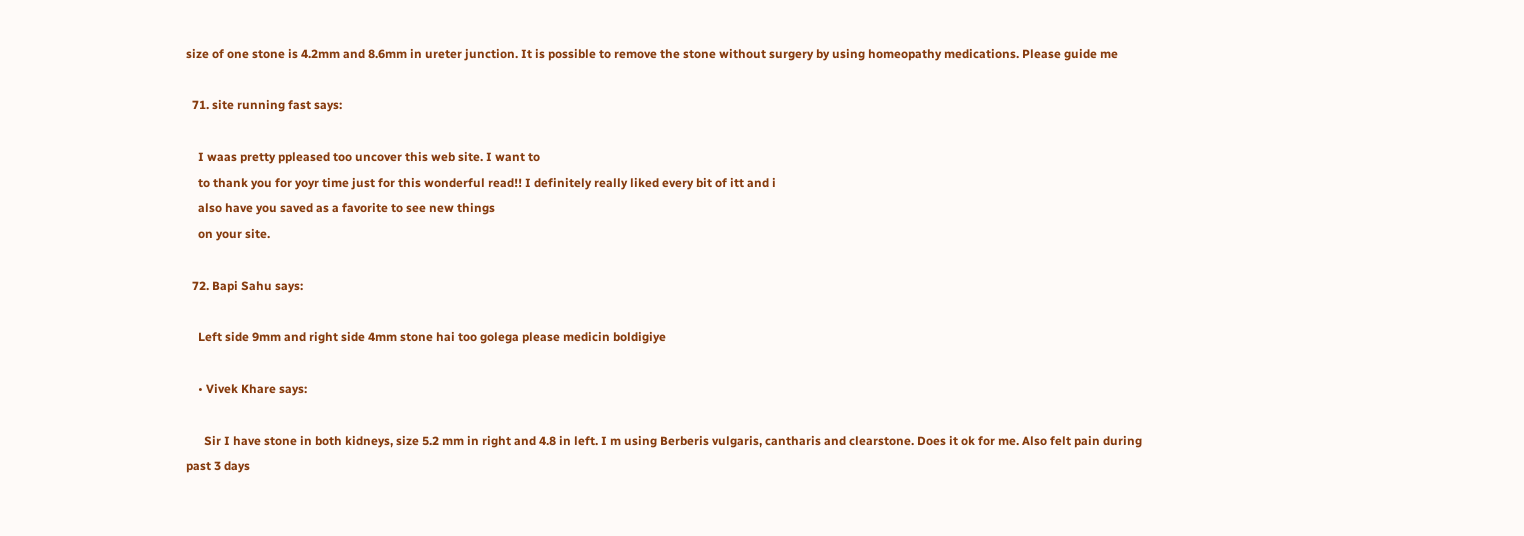size of one stone is 4.2mm and 8.6mm in ureter junction. It is possible to remove the stone without surgery by using homeopathy medications. Please guide me

  71. site running fast says:

    I waas pretty ppleased too uncover this web site. I want to
    to thank you for yoyr time just for this wonderful read!! I definitely really liked every bit of itt and i
    also have you saved as a favorite to see new things
    on your site.

  72. Bapi Sahu says:

    Left side 9mm and right side 4mm stone hai too golega please medicin boldigiye

    • Vivek Khare says:

      Sir I have stone in both kidneys, size 5.2 mm in right and 4.8 in left. I m using Berberis vulgaris, cantharis and clearstone. Does it ok for me. Also felt pain during past 3 days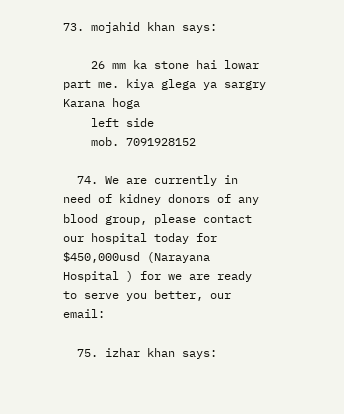73. mojahid khan says:

    26 mm ka stone hai lowar part me. kiya glega ya sargry Karana hoga
    left side
    mob. 7091928152

  74. We are currently in need of kidney donors of any blood group, please contact our hospital today for $450,000usd (Narayana Hospital ) for we are ready to serve you better, our email:

  75. izhar khan says: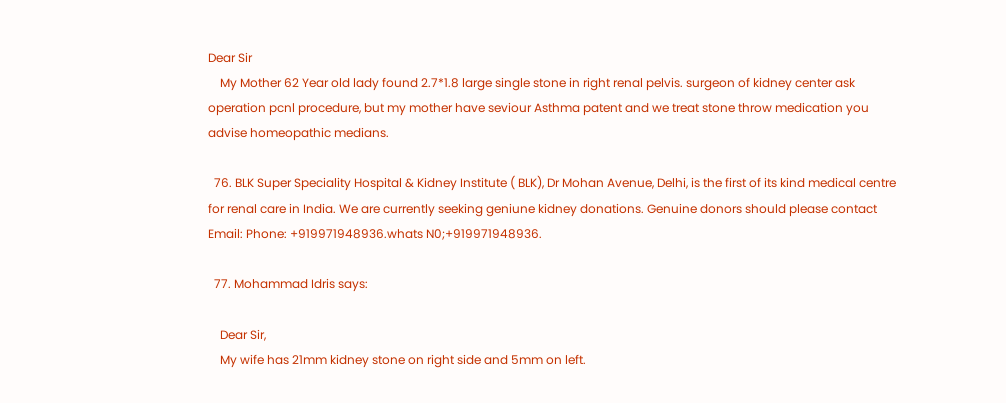Dear Sir
    My Mother 62 Year old lady found 2.7*1.8 large single stone in right renal pelvis. surgeon of kidney center ask operation pcnl procedure, but my mother have seviour Asthma patent and we treat stone throw medication you advise homeopathic medians.

  76. BLK Super Speciality Hospital & Kidney Institute ( BLK), Dr Mohan Avenue, Delhi, is the first of its kind medical centre for renal care in India. We are currently seeking geniune kidney donations. Genuine donors should please contact Email: Phone: +919971948936.whats N0;+919971948936.

  77. Mohammad Idris says:

    Dear Sir,
    My wife has 21mm kidney stone on right side and 5mm on left.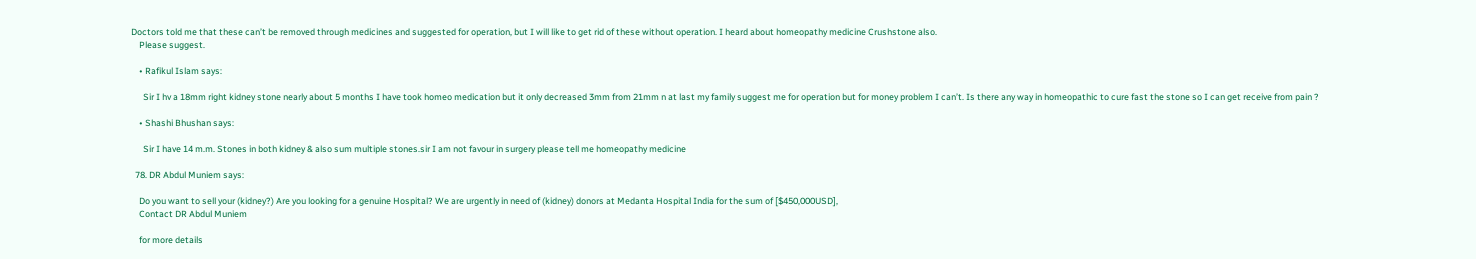Doctors told me that these can’t be removed through medicines and suggested for operation, but I will like to get rid of these without operation. I heard about homeopathy medicine Crushstone also.
    Please suggest.

    • Rafikul Islam says:

      Sir I hv a 18mm right kidney stone nearly about 5 months I have took homeo medication but it only decreased 3mm from 21mm n at last my family suggest me for operation but for money problem I can’t. Is there any way in homeopathic to cure fast the stone so I can get receive from pain ?

    • Shashi Bhushan says:

      Sir I have 14 m.m. Stones in both kidney & also sum multiple stones.sir I am not favour in surgery please tell me homeopathy medicine

  78. DR Abdul Muniem says:

    Do you want to sell your (kidney?) Are you looking for a genuine Hospital? We are urgently in need of (kidney) donors at Medanta Hospital India for the sum of [$450,000USD],
    Contact DR Abdul Muniem

    for more details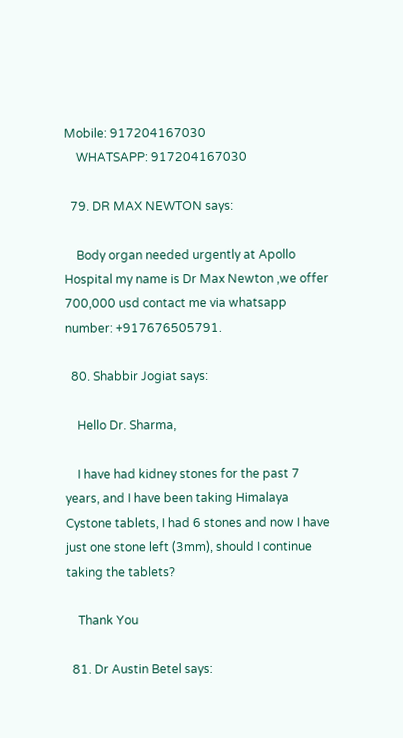Mobile: 917204167030
    WHATSAPP: 917204167030

  79. DR MAX NEWTON says:

    Body organ needed urgently at Apollo Hospital my name is Dr Max Newton ,we offer 700,000 usd contact me via whatsapp number: +917676505791.

  80. Shabbir Jogiat says:

    Hello Dr. Sharma,

    I have had kidney stones for the past 7 years, and I have been taking Himalaya Cystone tablets, I had 6 stones and now I have just one stone left (3mm), should I continue taking the tablets?

    Thank You

  81. Dr Austin Betel says: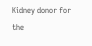Kidney donor for the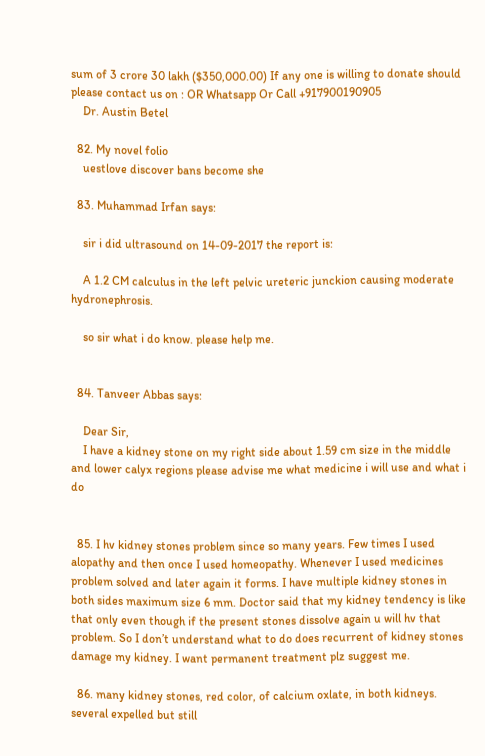sum of 3 crore 30 lakh ($350,000.00) If any one is willing to donate should please contact us on : OR Whatsapp Or Call +917900190905
    Dr. Austin Betel

  82. My novel folio
    uestlove discover bans become she

  83. Muhammad Irfan says:

    sir i did ultrasound on 14-09-2017 the report is:

    A 1.2 CM calculus in the left pelvic ureteric junckion causing moderate hydronephrosis.

    so sir what i do know. please help me.


  84. Tanveer Abbas says:

    Dear Sir,
    I have a kidney stone on my right side about 1.59 cm size in the middle and lower calyx regions please advise me what medicine i will use and what i do


  85. I hv kidney stones problem since so many years. Few times I used alopathy and then once I used homeopathy. Whenever I used medicines problem solved and later again it forms. I have multiple kidney stones in both sides maximum size 6 mm. Doctor said that my kidney tendency is like that only even though if the present stones dissolve again u will hv that problem. So I don’t understand what to do does recurrent of kidney stones damage my kidney. I want permanent treatment plz suggest me.

  86. many kidney stones, red color, of calcium oxlate, in both kidneys. several expelled but still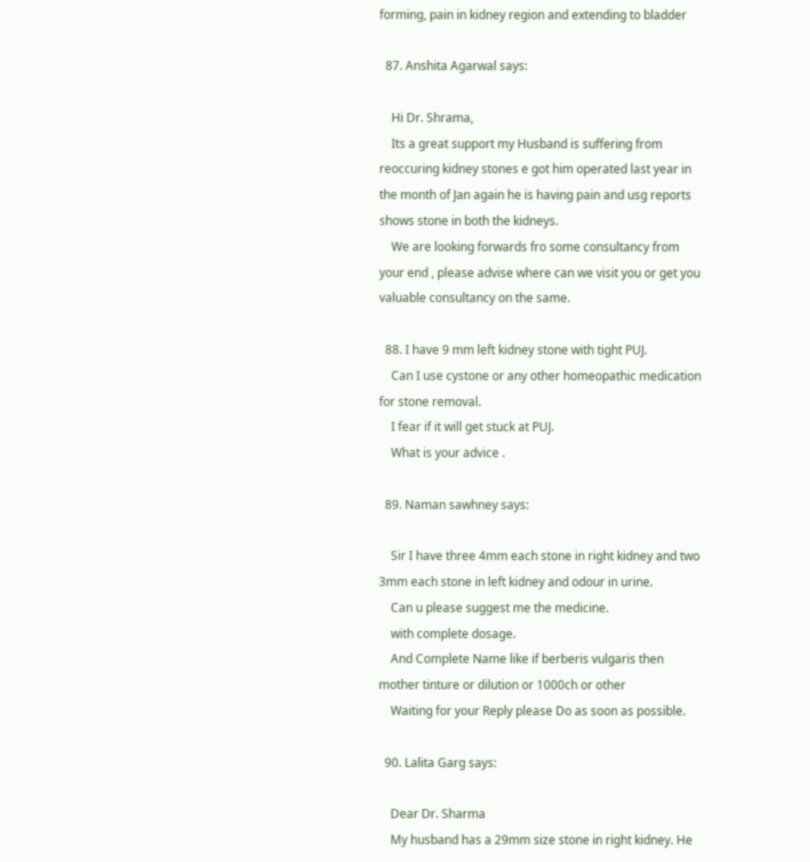forming, pain in kidney region and extending to bladder

  87. Anshita Agarwal says:

    Hi Dr. Shrama,
    Its a great support my Husband is suffering from reoccuring kidney stones e got him operated last year in the month of Jan again he is having pain and usg reports shows stone in both the kidneys.
    We are looking forwards fro some consultancy from your end , please advise where can we visit you or get you valuable consultancy on the same.

  88. I have 9 mm left kidney stone with tight PUJ.
    Can I use cystone or any other homeopathic medication for stone removal.
    I fear if it will get stuck at PUJ.
    What is your advice .

  89. Naman sawhney says:

    Sir I have three 4mm each stone in right kidney and two 3mm each stone in left kidney and odour in urine.
    Can u please suggest me the medicine.
    with complete dosage.
    And Complete Name like if berberis vulgaris then mother tinture or dilution or 1000ch or other
    Waiting for your Reply please Do as soon as possible.

  90. Lalita Garg says:

    Dear Dr. Sharma
    My husband has a 29mm size stone in right kidney. He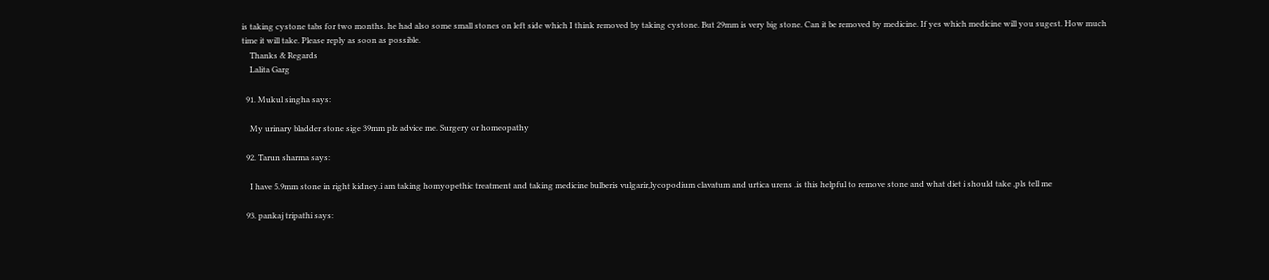is taking cystone tabs for two months. he had also some small stones on left side which I think removed by taking cystone. But 29mm is very big stone. Can it be removed by medicine. If yes which medicine will you sugest. How much time it will take. Please reply as soon as possible.
    Thanks & Regards
    Lalita Garg

  91. Mukul singha says:

    My urinary bladder stone sige 39mm plz advice me. Surgery or homeopathy

  92. Tarun sharma says:

    I have 5.9mm stone in right kidney.i am taking homyopethic treatment and taking medicine bulberis vulgarir,lycopodium clavatum and urtica urens .is this helpful to remove stone and what diet i should take ,pls tell me

  93. pankaj tripathi says: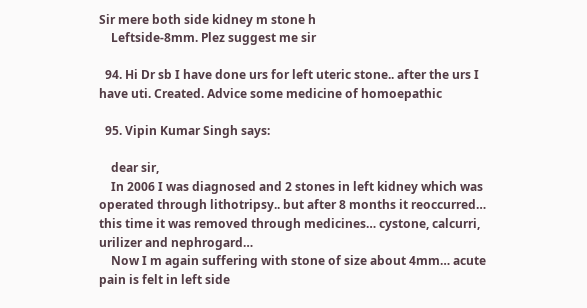Sir mere both side kidney m stone h
    Leftside-8mm. Plez suggest me sir

  94. Hi Dr sb I have done urs for left uteric stone.. after the urs I have uti. Created. Advice some medicine of homoepathic

  95. Vipin Kumar Singh says:

    dear sir,
    In 2006 I was diagnosed and 2 stones in left kidney which was operated through lithotripsy.. but after 8 months it reoccurred… this time it was removed through medicines… cystone, calcurri, urilizer and nephrogard…
    Now I m again suffering with stone of size about 4mm… acute pain is felt in left side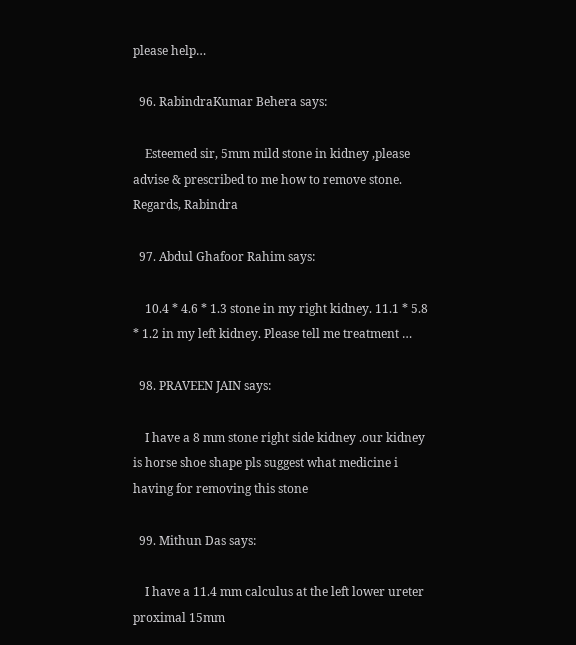please help…

  96. RabindraKumar Behera says:

    Esteemed sir, 5mm mild stone in kidney ,please advise & prescribed to me how to remove stone. Regards, Rabindra

  97. Abdul Ghafoor Rahim says:

    10.4 * 4.6 * 1.3 stone in my right kidney. 11.1 * 5.8 * 1.2 in my left kidney. Please tell me treatment …

  98. PRAVEEN JAIN says:

    I have a 8 mm stone right side kidney .our kidney is horse shoe shape pls suggest what medicine i having for removing this stone

  99. Mithun Das says:

    I have a 11.4 mm calculus at the left lower ureter proximal 15mm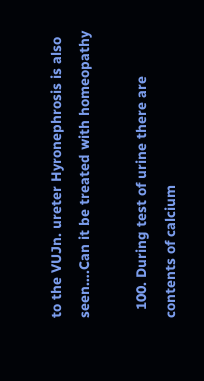to the VUJn. ureter Hyronephrosis is also seen….Can it be treated with homeopathy

  100. During test of urine there are contents of calcium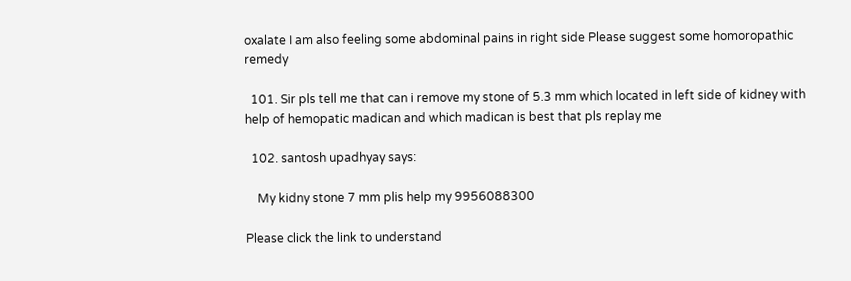oxalate I am also feeling some abdominal pains in right side Please suggest some homoropathic remedy

  101. Sir pls tell me that can i remove my stone of 5.3 mm which located in left side of kidney with help of hemopatic madican and which madican is best that pls replay me

  102. santosh upadhyay says:

    My kidny stone 7 mm plis help my 9956088300

Please click the link to understand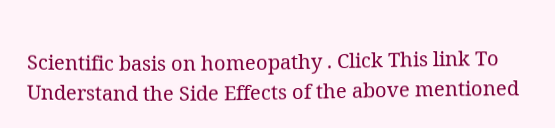Scientific basis on homeopathy . Click This link To Understand the Side Effects of the above mentioned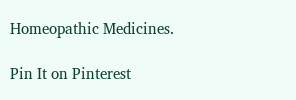Homeopathic Medicines.

Pin It on Pinterest